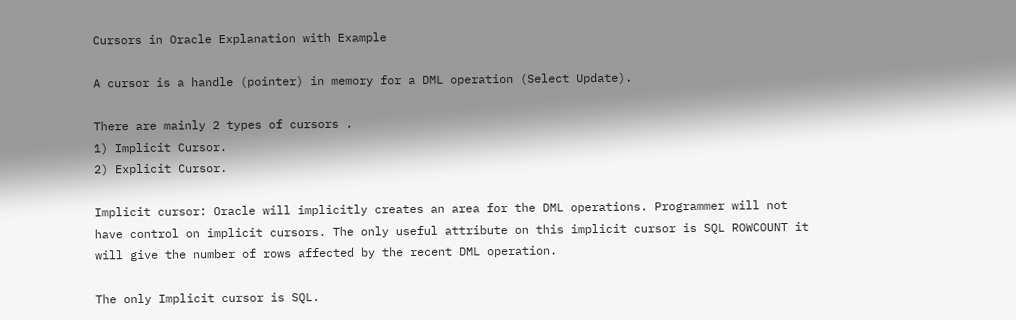Cursors in Oracle Explanation with Example

A cursor is a handle (pointer) in memory for a DML operation (Select Update).

There are mainly 2 types of cursors .
1) Implicit Cursor.
2) Explicit Cursor.

Implicit cursor: Oracle will implicitly creates an area for the DML operations. Programmer will not have control on implicit cursors. The only useful attribute on this implicit cursor is SQL ROWCOUNT it will give the number of rows affected by the recent DML operation.

The only Implicit cursor is SQL.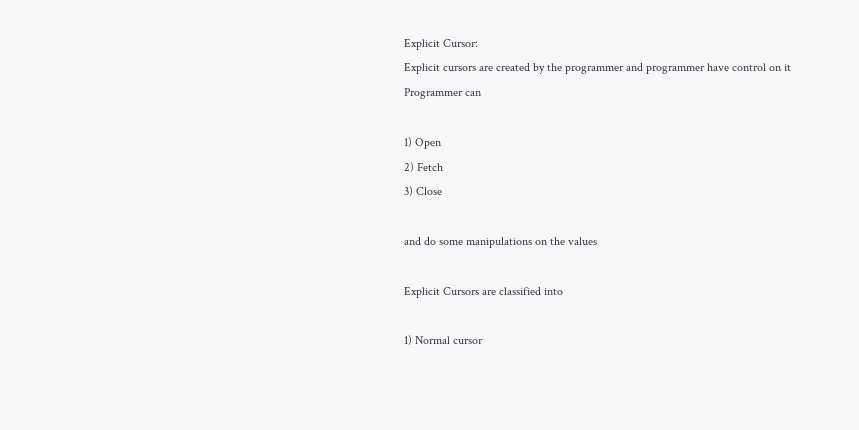Explicit Cursor:
Explicit cursors are created by the programmer and programmer have control on it
Programmer can

1) Open
2) Fetch
3) Close

and do some manipulations on the values

Explicit Cursors are classified into

1) Normal cursor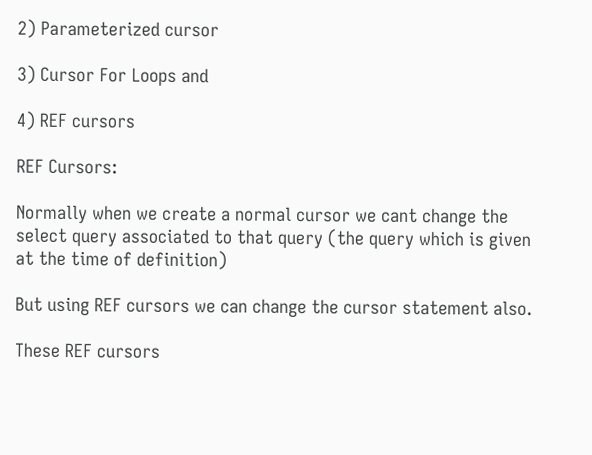2) Parameterized cursor

3) Cursor For Loops and

4) REF cursors

REF Cursors:

Normally when we create a normal cursor we cant change the select query associated to that query (the query which is given at the time of definition)

But using REF cursors we can change the cursor statement also.

These REF cursors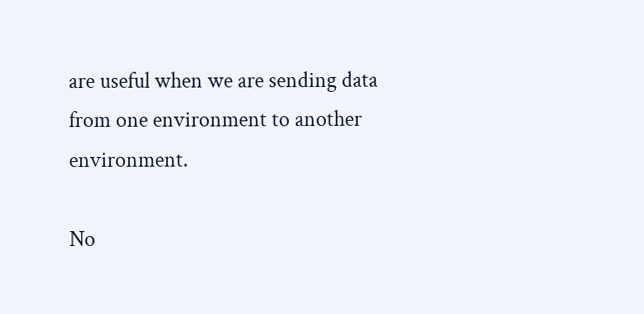are useful when we are sending data from one environment to another environment.

No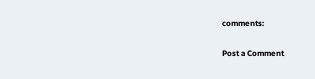comments:

Post a Comment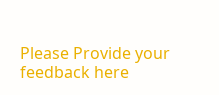Please Provide your feedback here